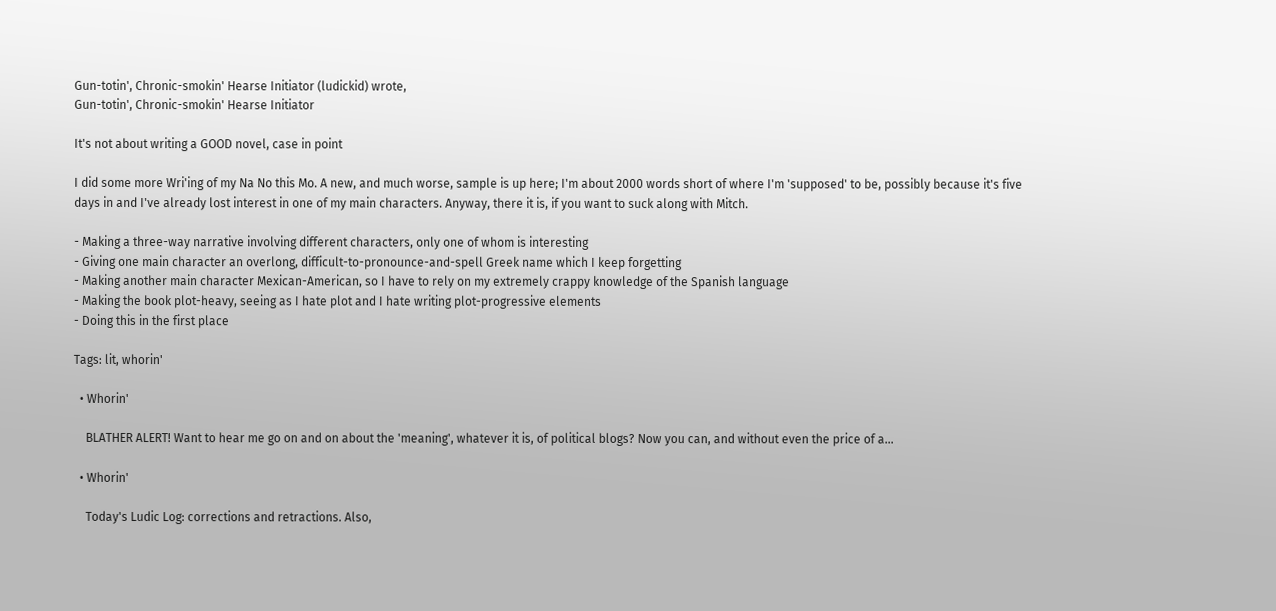Gun-totin', Chronic-smokin' Hearse Initiator (ludickid) wrote,
Gun-totin', Chronic-smokin' Hearse Initiator

It's not about writing a GOOD novel, case in point

I did some more Wri'ing of my Na No this Mo. A new, and much worse, sample is up here; I'm about 2000 words short of where I'm 'supposed' to be, possibly because it's five days in and I've already lost interest in one of my main characters. Anyway, there it is, if you want to suck along with Mitch.

- Making a three-way narrative involving different characters, only one of whom is interesting
- Giving one main character an overlong, difficult-to-pronounce-and-spell Greek name which I keep forgetting
- Making another main character Mexican-American, so I have to rely on my extremely crappy knowledge of the Spanish language
- Making the book plot-heavy, seeing as I hate plot and I hate writing plot-progressive elements
- Doing this in the first place

Tags: lit, whorin'

  • Whorin'

    BLATHER ALERT! Want to hear me go on and on about the 'meaning', whatever it is, of political blogs? Now you can, and without even the price of a…

  • Whorin'

    Today's Ludic Log: corrections and retractions. Also,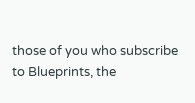those of you who subscribe to Blueprints, the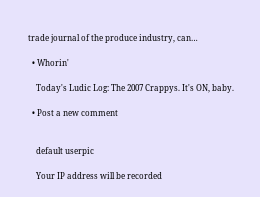trade journal of the produce industry, can…

  • Whorin'

    Today's Ludic Log: The 2007 Crappys. It's ON, baby.

  • Post a new comment


    default userpic

    Your IP address will be recorded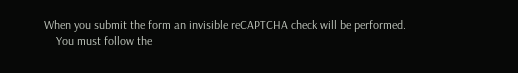When you submit the form an invisible reCAPTCHA check will be performed.
    You must follow the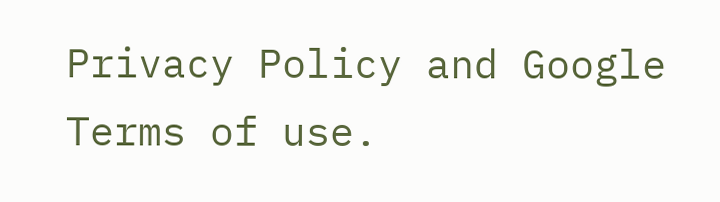Privacy Policy and Google Terms of use.